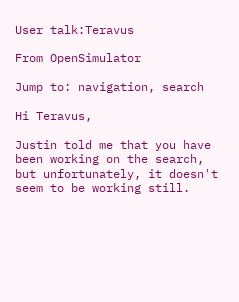User talk:Teravus

From OpenSimulator

Jump to: navigation, search

Hi Teravus,

Justin told me that you have been working on the search, but unfortunately, it doesn't seem to be working still.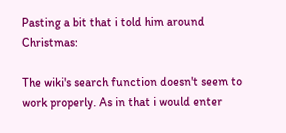Pasting a bit that i told him around Christmas:

The wiki's search function doesn't seem to work properly. As in that i would enter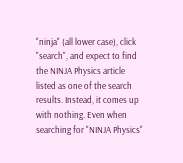"ninja" (all lower case), click "search", and expect to find the NINJA Physics article listed as one of the search results. Instead, it comes up with nothing. Even when searching for "NINJA Physics"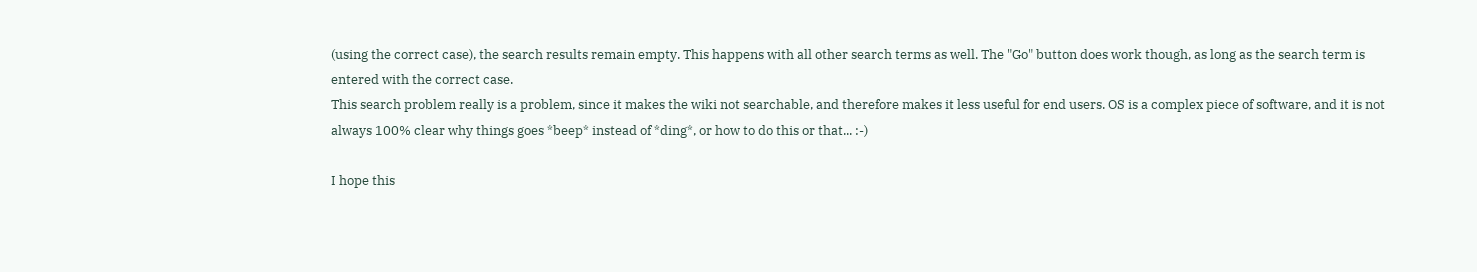(using the correct case), the search results remain empty. This happens with all other search terms as well. The "Go" button does work though, as long as the search term is entered with the correct case.
This search problem really is a problem, since it makes the wiki not searchable, and therefore makes it less useful for end users. OS is a complex piece of software, and it is not always 100% clear why things goes *beep* instead of *ding*, or how to do this or that... :-)

I hope this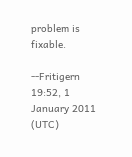problem is fixable.

--Fritigern 19:52, 1 January 2011 (UTC)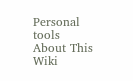Personal tools
About This Wiki